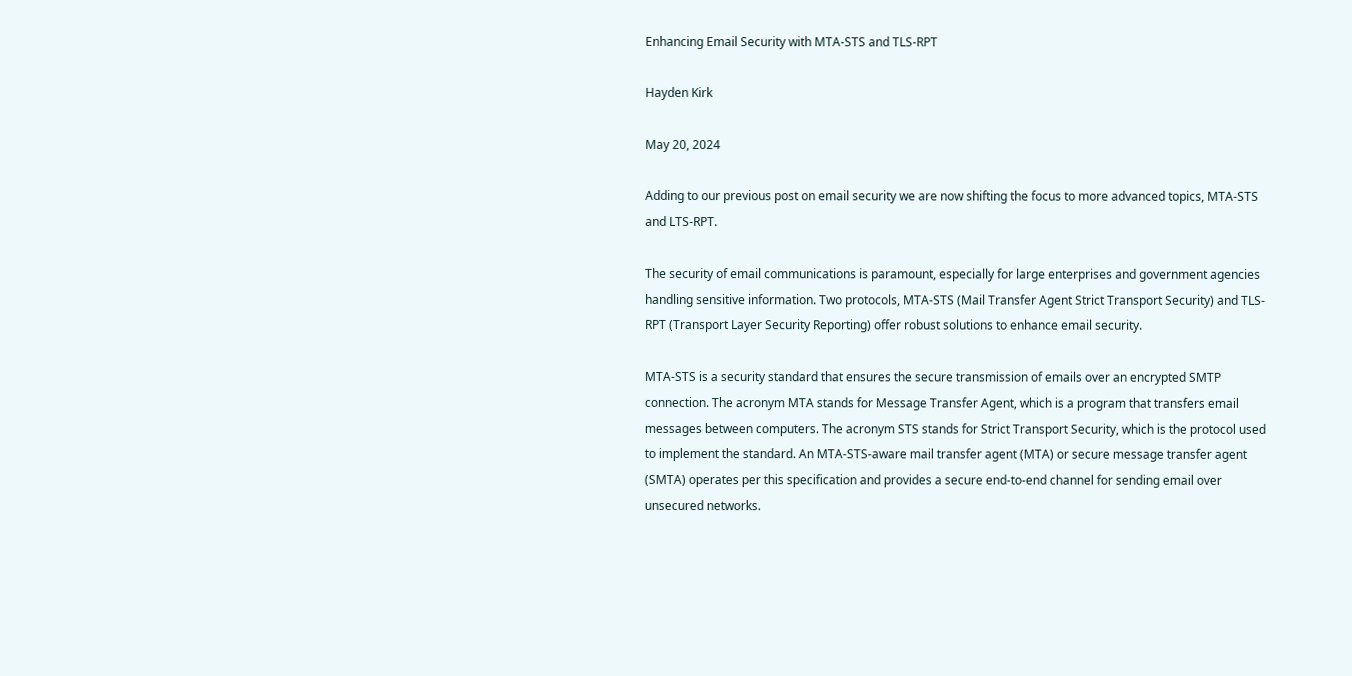Enhancing Email Security with MTA-STS and TLS-RPT

Hayden Kirk

May 20, 2024

Adding to our previous post on email security we are now shifting the focus to more advanced topics, MTA-STS and LTS-RPT.

The security of email communications is paramount, especially for large enterprises and government agencies handling sensitive information. Two protocols, MTA-STS (Mail Transfer Agent Strict Transport Security) and TLS-RPT (Transport Layer Security Reporting) offer robust solutions to enhance email security.

MTA-STS is a security standard that ensures the secure transmission of emails over an encrypted SMTP connection. The acronym MTA stands for Message Transfer Agent, which is a program that transfers email messages between computers. The acronym STS stands for Strict Transport Security, which is the protocol used to implement the standard. An MTA-STS-aware mail transfer agent (MTA) or secure message transfer agent (SMTA) operates per this specification and provides a secure end-to-end channel for sending email over unsecured networks.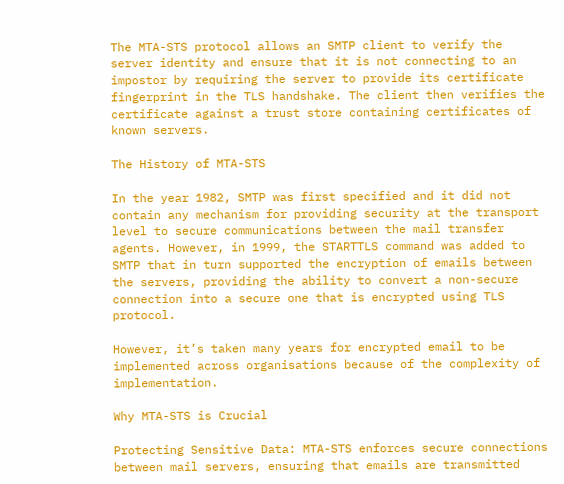The MTA-STS protocol allows an SMTP client to verify the server identity and ensure that it is not connecting to an impostor by requiring the server to provide its certificate fingerprint in the TLS handshake. The client then verifies the certificate against a trust store containing certificates of known servers.

The History of MTA-STS

In the year 1982, SMTP was first specified and it did not contain any mechanism for providing security at the transport level to secure communications between the mail transfer agents. However, in 1999, the STARTTLS command was added to SMTP that in turn supported the encryption of emails between the servers, providing the ability to convert a non-secure connection into a secure one that is encrypted using TLS protocol.

However, it’s taken many years for encrypted email to be implemented across organisations because of the complexity of implementation.

Why MTA-STS is Crucial

Protecting Sensitive Data: MTA-STS enforces secure connections between mail servers, ensuring that emails are transmitted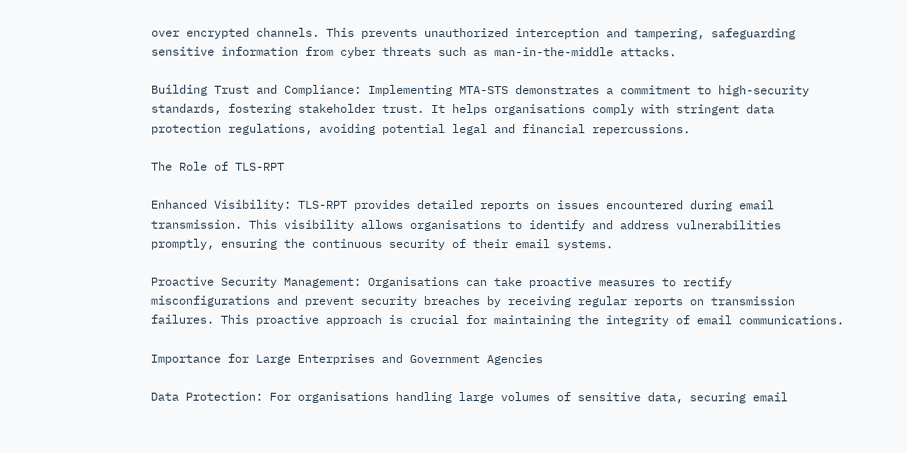over encrypted channels. This prevents unauthorized interception and tampering, safeguarding sensitive information from cyber threats such as man-in-the-middle attacks.

Building Trust and Compliance: Implementing MTA-STS demonstrates a commitment to high-security standards, fostering stakeholder trust. It helps organisations comply with stringent data protection regulations, avoiding potential legal and financial repercussions.

The Role of TLS-RPT

Enhanced Visibility: TLS-RPT provides detailed reports on issues encountered during email transmission. This visibility allows organisations to identify and address vulnerabilities promptly, ensuring the continuous security of their email systems.

Proactive Security Management: Organisations can take proactive measures to rectify misconfigurations and prevent security breaches by receiving regular reports on transmission failures. This proactive approach is crucial for maintaining the integrity of email communications.

Importance for Large Enterprises and Government Agencies

Data Protection: For organisations handling large volumes of sensitive data, securing email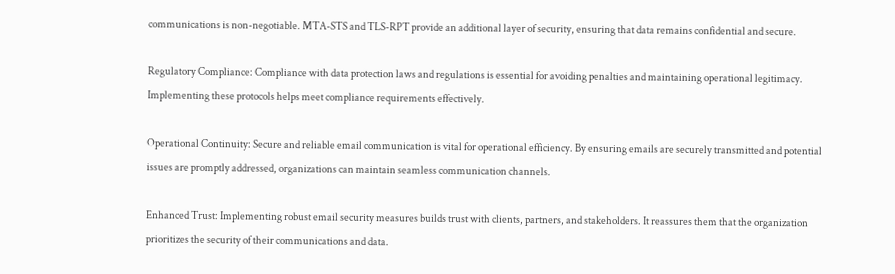communications is non-negotiable. MTA-STS and TLS-RPT provide an additional layer of security, ensuring that data remains confidential and secure.

Regulatory Compliance: Compliance with data protection laws and regulations is essential for avoiding penalties and maintaining operational legitimacy. Implementing these protocols helps meet compliance requirements effectively.

Operational Continuity: Secure and reliable email communication is vital for operational efficiency. By ensuring emails are securely transmitted and potential issues are promptly addressed, organizations can maintain seamless communication channels.

Enhanced Trust: Implementing robust email security measures builds trust with clients, partners, and stakeholders. It reassures them that the organization prioritizes the security of their communications and data.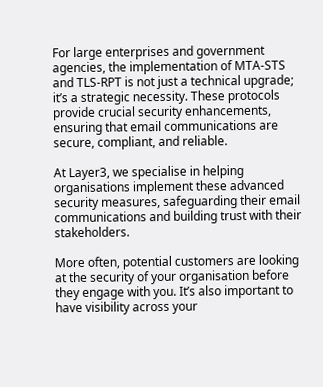For large enterprises and government agencies, the implementation of MTA-STS and TLS-RPT is not just a technical upgrade; it’s a strategic necessity. These protocols provide crucial security enhancements, ensuring that email communications are secure, compliant, and reliable.

At Layer3, we specialise in helping organisations implement these advanced security measures, safeguarding their email communications and building trust with their stakeholders.

More often, potential customers are looking at the security of your organisation before they engage with you. It’s also important to have visibility across your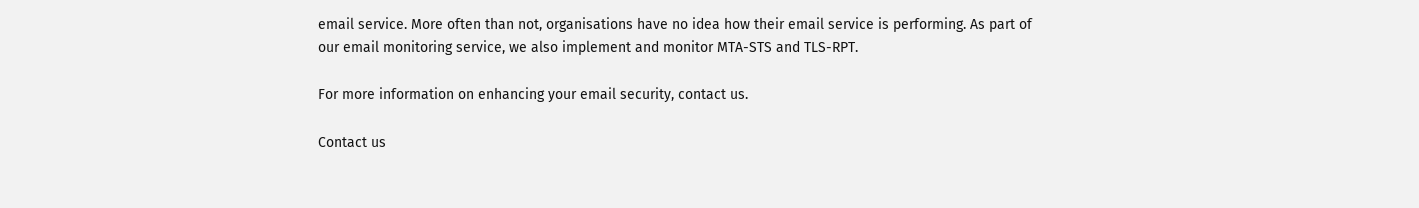email service. More often than not, organisations have no idea how their email service is performing. As part of our email monitoring service, we also implement and monitor MTA-STS and TLS-RPT.

For more information on enhancing your email security, contact us.

Contact us